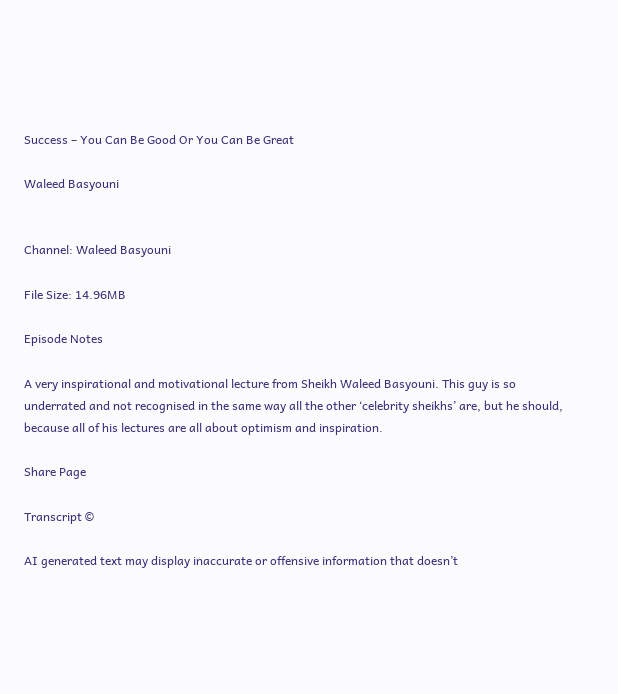Success – You Can Be Good Or You Can Be Great

Waleed Basyouni


Channel: Waleed Basyouni

File Size: 14.96MB

Episode Notes

A very inspirational and motivational lecture from Sheikh Waleed Basyouni. This guy is so underrated and not recognised in the same way all the other ‘celebrity sheikhs’ are, but he should, because all of his lectures are all about optimism and inspiration.

Share Page

Transcript ©

AI generated text may display inaccurate or offensive information that doesn’t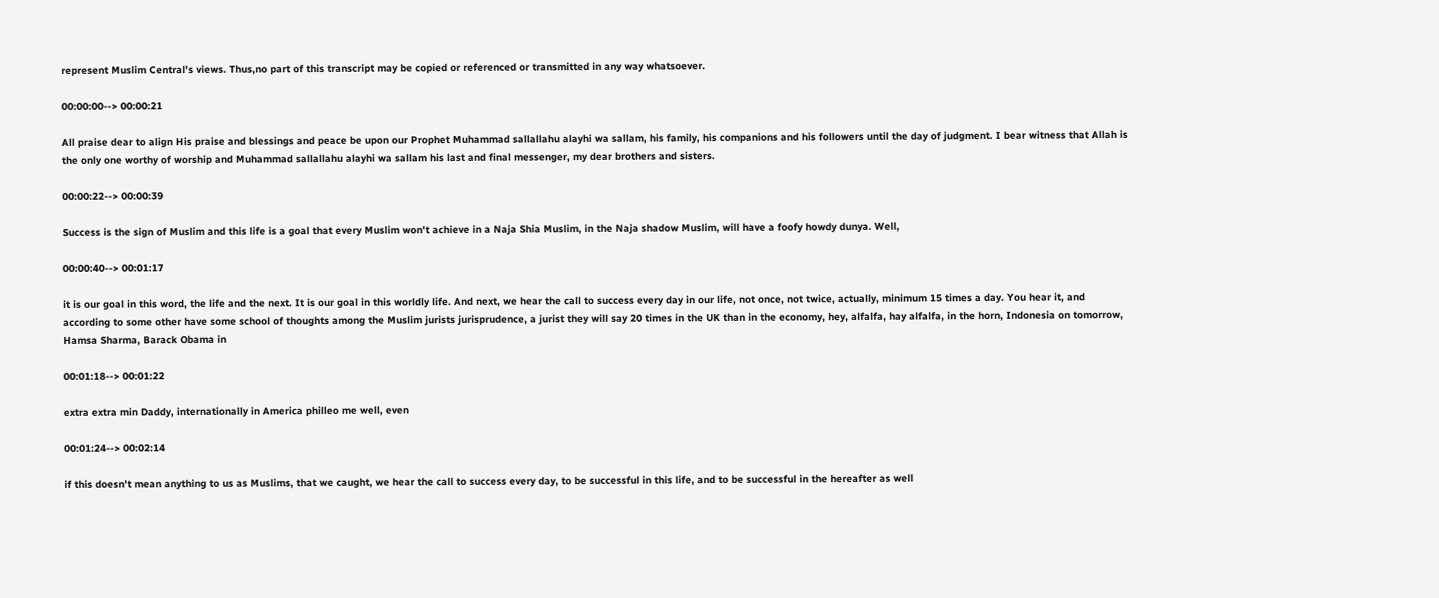represent Muslim Central's views. Thus,no part of this transcript may be copied or referenced or transmitted in any way whatsoever.

00:00:00--> 00:00:21

All praise dear to align His praise and blessings and peace be upon our Prophet Muhammad sallallahu alayhi wa sallam, his family, his companions and his followers until the day of judgment. I bear witness that Allah is the only one worthy of worship and Muhammad sallallahu alayhi wa sallam his last and final messenger, my dear brothers and sisters.

00:00:22--> 00:00:39

Success is the sign of Muslim and this life is a goal that every Muslim won't achieve in a Naja Shia Muslim, in the Naja shadow Muslim, will have a foofy howdy dunya. Well,

00:00:40--> 00:01:17

it is our goal in this word, the life and the next. It is our goal in this worldly life. And next, we hear the call to success every day in our life, not once, not twice, actually, minimum 15 times a day. You hear it, and according to some other have some school of thoughts among the Muslim jurists jurisprudence, a jurist they will say 20 times in the UK than in the economy, hey, alfalfa, hay alfalfa, in the horn, Indonesia on tomorrow, Hamsa Sharma, Barack Obama in

00:01:18--> 00:01:22

extra extra min Daddy, internationally in America philleo me well, even

00:01:24--> 00:02:14

if this doesn't mean anything to us as Muslims, that we caught, we hear the call to success every day, to be successful in this life, and to be successful in the hereafter as well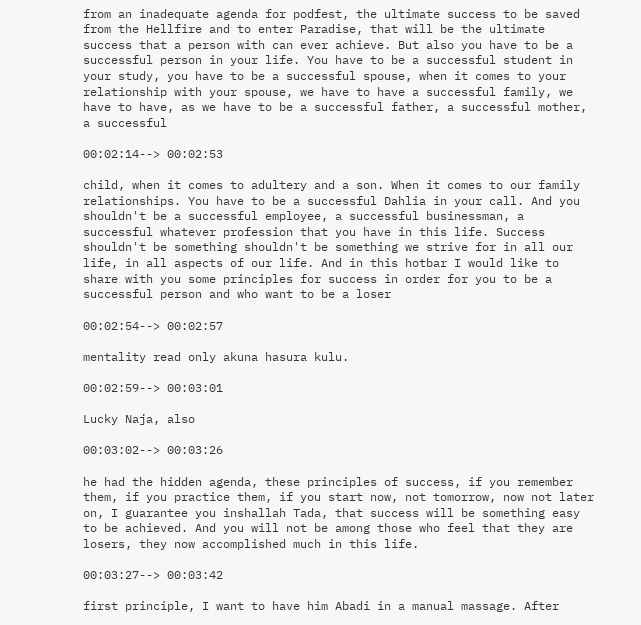from an inadequate agenda for podfest, the ultimate success to be saved from the Hellfire and to enter Paradise, that will be the ultimate success that a person with can ever achieve. But also you have to be a successful person in your life. You have to be a successful student in your study, you have to be a successful spouse, when it comes to your relationship with your spouse, we have to have a successful family, we have to have, as we have to be a successful father, a successful mother, a successful

00:02:14--> 00:02:53

child, when it comes to adultery and a son. When it comes to our family relationships. You have to be a successful Dahlia in your call. And you shouldn't be a successful employee, a successful businessman, a successful whatever profession that you have in this life. Success shouldn't be something shouldn't be something we strive for in all our life, in all aspects of our life. And in this hotbar I would like to share with you some principles for success in order for you to be a successful person and who want to be a loser

00:02:54--> 00:02:57

mentality read only akuna hasura kulu.

00:02:59--> 00:03:01

Lucky Naja, also

00:03:02--> 00:03:26

he had the hidden agenda, these principles of success, if you remember them, if you practice them, if you start now, not tomorrow, now not later on, I guarantee you inshallah Tada, that success will be something easy to be achieved. And you will not be among those who feel that they are losers, they now accomplished much in this life.

00:03:27--> 00:03:42

first principle, I want to have him Abadi in a manual massage. After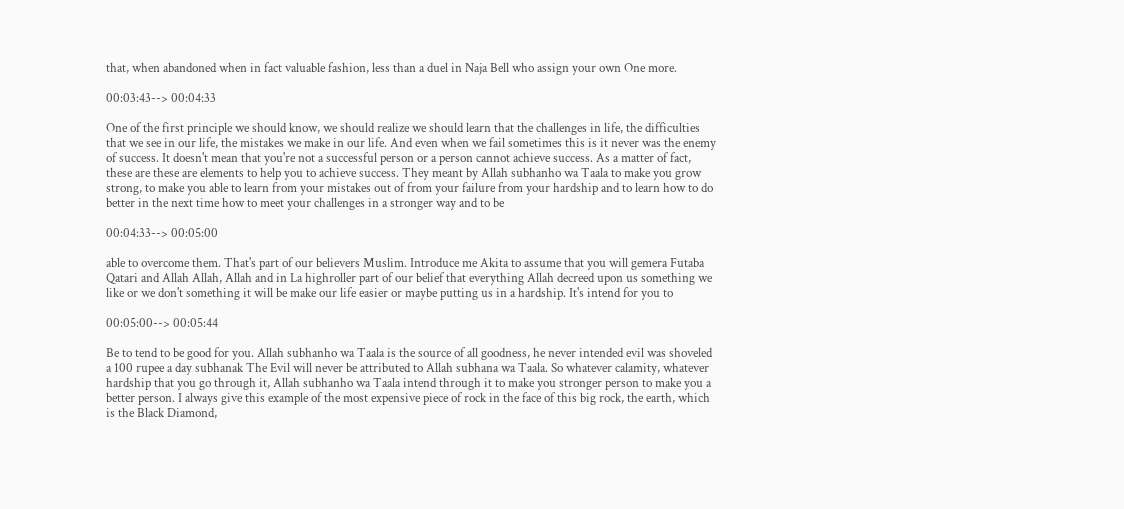that, when abandoned when in fact valuable fashion, less than a duel in Naja Bell who assign your own One more.

00:03:43--> 00:04:33

One of the first principle we should know, we should realize we should learn that the challenges in life, the difficulties that we see in our life, the mistakes we make in our life. And even when we fail sometimes this is it never was the enemy of success. It doesn't mean that you're not a successful person or a person cannot achieve success. As a matter of fact, these are these are elements to help you to achieve success. They meant by Allah subhanho wa Taala to make you grow strong, to make you able to learn from your mistakes out of from your failure from your hardship and to learn how to do better in the next time how to meet your challenges in a stronger way and to be

00:04:33--> 00:05:00

able to overcome them. That's part of our believers Muslim. Introduce me Akita to assume that you will gemera Futaba Qatari and Allah Allah, Allah and in La highroller part of our belief that everything Allah decreed upon us something we like or we don't something it will be make our life easier or maybe putting us in a hardship. It's intend for you to

00:05:00--> 00:05:44

Be to tend to be good for you. Allah subhanho wa Taala is the source of all goodness, he never intended evil was shoveled a 100 rupee a day subhanak The Evil will never be attributed to Allah subhana wa Taala. So whatever calamity, whatever hardship that you go through it, Allah subhanho wa Taala intend through it to make you stronger person to make you a better person. I always give this example of the most expensive piece of rock in the face of this big rock, the earth, which is the Black Diamond,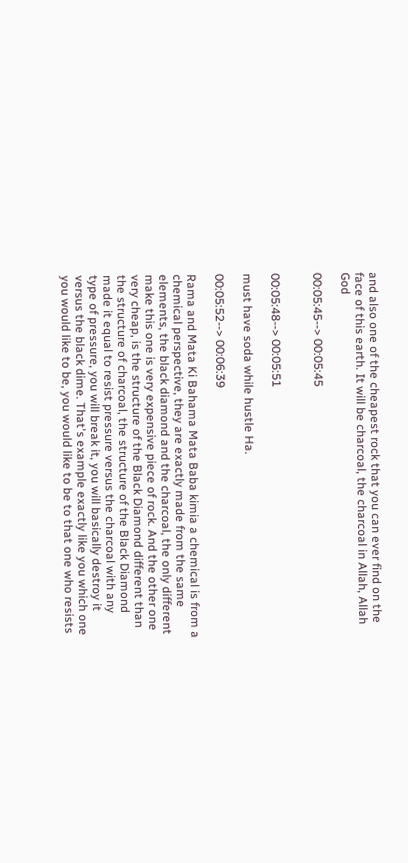and also one of the cheapest rock that you can ever find on the face of this earth. It will be charcoal, the charcoal in Allah, Allah God

00:05:45--> 00:05:45


00:05:48--> 00:05:51

must have soda while hustle Ha.

00:05:52--> 00:06:39

Rama and Mata Ki Bahama Mata Baba kimia a chemical is from a chemical perspective, they are exactly made from the same elements, the black diamond and the charcoal, the only different make this one is very expensive piece of rock. And the other one very cheap, is the structure of the Black Diamond different than the structure of charcoal, the structure of the Black Diamond made it equal to resist pressure versus the charcoal with any type of pressure, you will break it, you will basically destroy it versus the black dime. That's example exactly like you which one you would like to be, you would like to be to that one who resists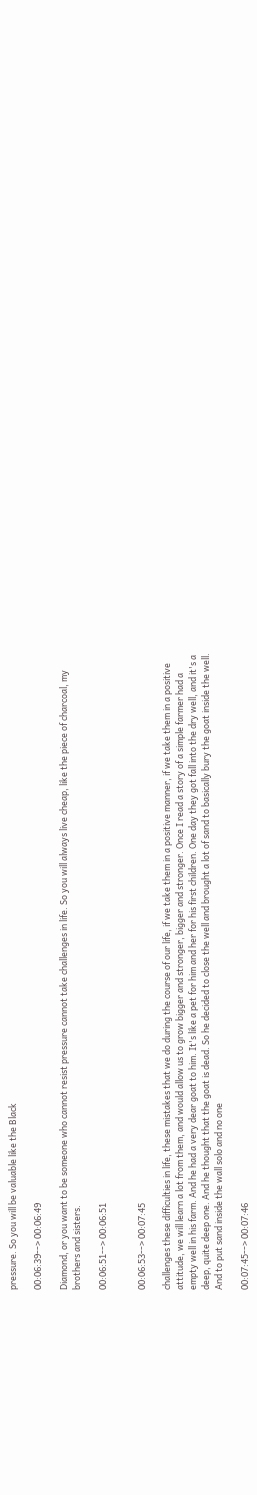pressure. So you will be valuable like the Black

00:06:39--> 00:06:49

Diamond, or you want to be someone who cannot resist pressure cannot take challenges in life. So you will always live cheap, like the piece of charcoal, my brothers and sisters.

00:06:51--> 00:06:51


00:06:53--> 00:07:45

challenges these difficulties in life, these mistakes that we do during the course of our life, if we take them in a positive manner, if we take them in a positive attitude, we will learn a lot from them, and would allow us to grow bigger and stronger, bigger and stronger. Once I read a story of a simple farmer had a empty well in his farm. And he had a very dear goat to him. It's like a pet for him and her for his first children. One day they got fall into the dry well, and it's a deep, quite deep one. And he thought that the goat is dead. So he decided to close the well and brought a lot of sand to basically bury the goat inside the well. And to put sand inside the wall solo and no one

00:07:45--> 00:07:46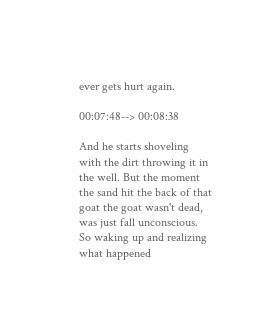ever gets hurt again.

00:07:48--> 00:08:38

And he starts shoveling with the dirt throwing it in the well. But the moment the sand hit the back of that goat the goat wasn't dead, was just fall unconscious. So waking up and realizing what happened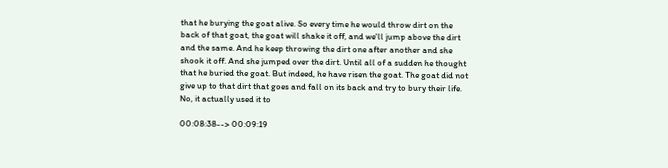that he burying the goat alive. So every time he would throw dirt on the back of that goat, the goat will shake it off, and we'll jump above the dirt and the same. And he keep throwing the dirt one after another and she shook it off. And she jumped over the dirt. Until all of a sudden he thought that he buried the goat. But indeed, he have risen the goat. The goat did not give up to that dirt that goes and fall on its back and try to bury their life. No, it actually used it to

00:08:38--> 00:09:19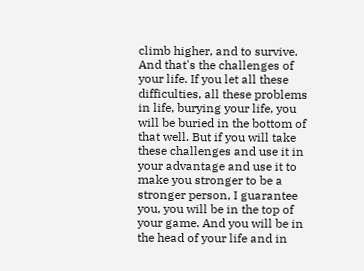climb higher, and to survive. And that's the challenges of your life. If you let all these difficulties, all these problems in life, burying your life, you will be buried in the bottom of that well. But if you will take these challenges and use it in your advantage and use it to make you stronger to be a stronger person, I guarantee you, you will be in the top of your game. And you will be in the head of your life and in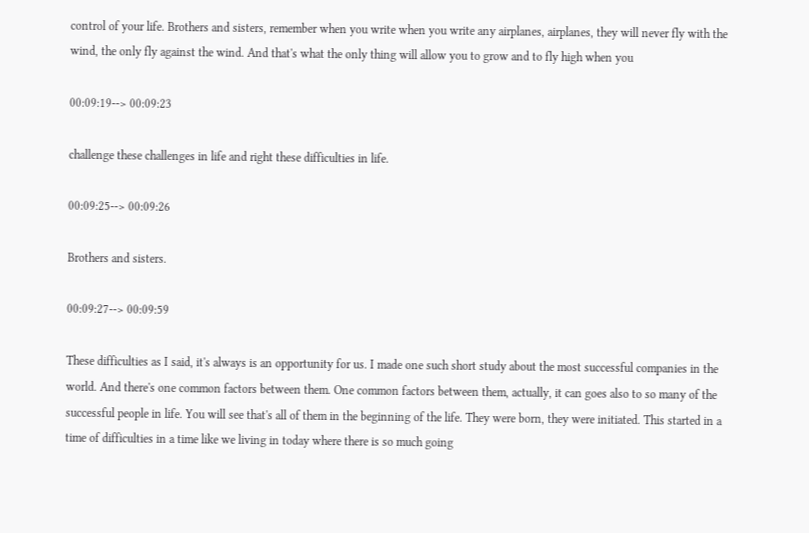control of your life. Brothers and sisters, remember when you write when you write any airplanes, airplanes, they will never fly with the wind, the only fly against the wind. And that's what the only thing will allow you to grow and to fly high when you

00:09:19--> 00:09:23

challenge these challenges in life and right these difficulties in life.

00:09:25--> 00:09:26

Brothers and sisters.

00:09:27--> 00:09:59

These difficulties as I said, it's always is an opportunity for us. I made one such short study about the most successful companies in the world. And there's one common factors between them. One common factors between them, actually, it can goes also to so many of the successful people in life. You will see that's all of them in the beginning of the life. They were born, they were initiated. This started in a time of difficulties in a time like we living in today where there is so much going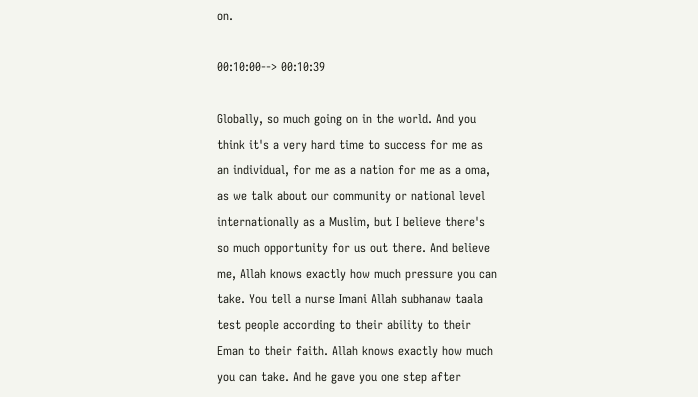on.

00:10:00--> 00:10:39

Globally, so much going on in the world. And you think it's a very hard time to success for me as an individual, for me as a nation for me as a oma, as we talk about our community or national level internationally as a Muslim, but I believe there's so much opportunity for us out there. And believe me, Allah knows exactly how much pressure you can take. You tell a nurse Imani Allah subhanaw taala test people according to their ability to their Eman to their faith. Allah knows exactly how much you can take. And he gave you one step after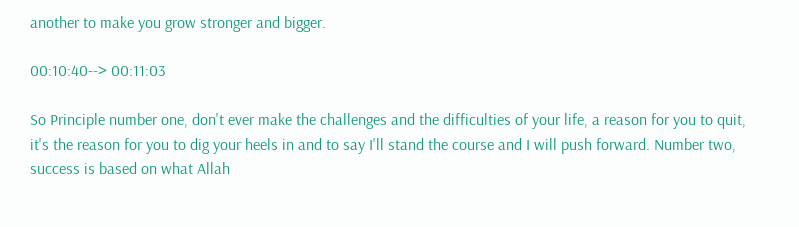another to make you grow stronger and bigger.

00:10:40--> 00:11:03

So Principle number one, don't ever make the challenges and the difficulties of your life, a reason for you to quit, it's the reason for you to dig your heels in and to say I'll stand the course and I will push forward. Number two, success is based on what Allah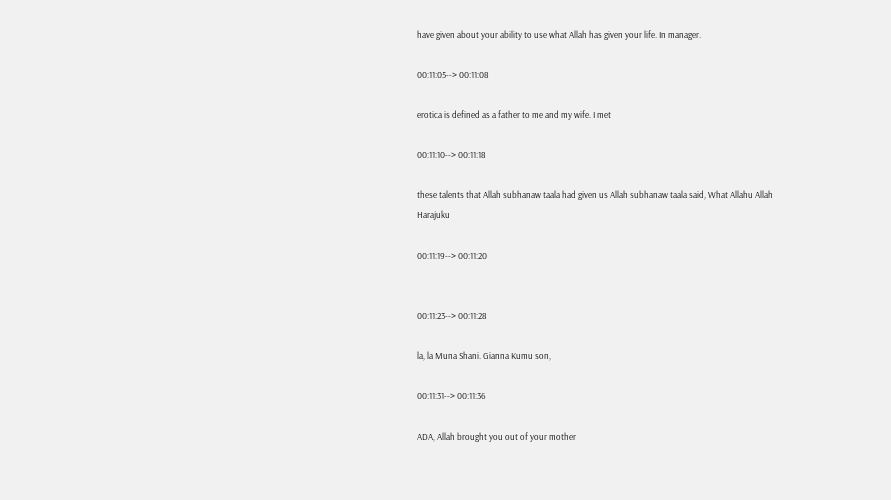have given about your ability to use what Allah has given your life. In manager.

00:11:05--> 00:11:08

erotica is defined as a father to me and my wife. I met

00:11:10--> 00:11:18

these talents that Allah subhanaw taala had given us Allah subhanaw taala said, What Allahu Allah Harajuku

00:11:19--> 00:11:20


00:11:23--> 00:11:28

la, la Muna Shani. Gianna Kumu son,

00:11:31--> 00:11:36

ADA, Allah brought you out of your mother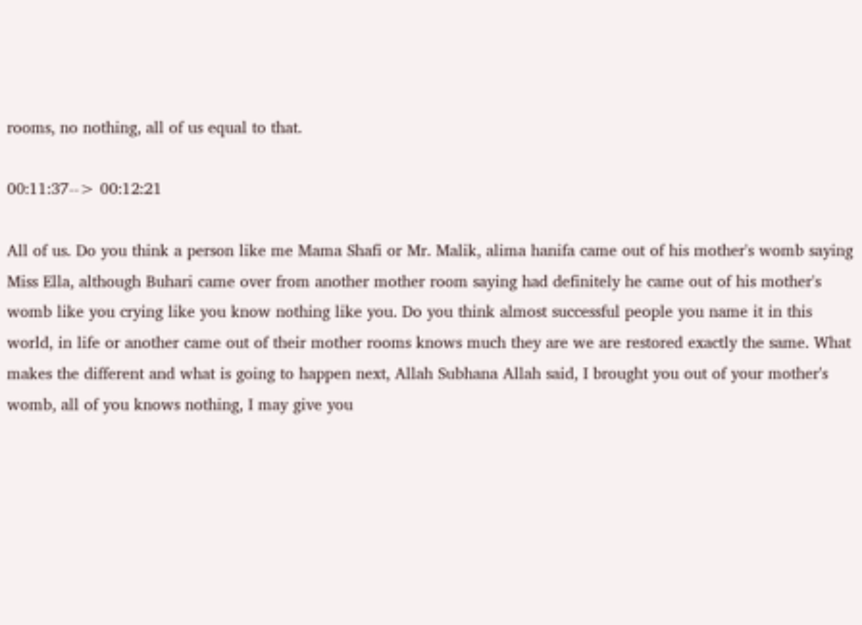rooms, no nothing, all of us equal to that.

00:11:37--> 00:12:21

All of us. Do you think a person like me Mama Shafi or Mr. Malik, alima hanifa came out of his mother's womb saying Miss Ella, although Buhari came over from another mother room saying had definitely he came out of his mother's womb like you crying like you know nothing like you. Do you think almost successful people you name it in this world, in life or another came out of their mother rooms knows much they are we are restored exactly the same. What makes the different and what is going to happen next, Allah Subhana Allah said, I brought you out of your mother's womb, all of you knows nothing, I may give you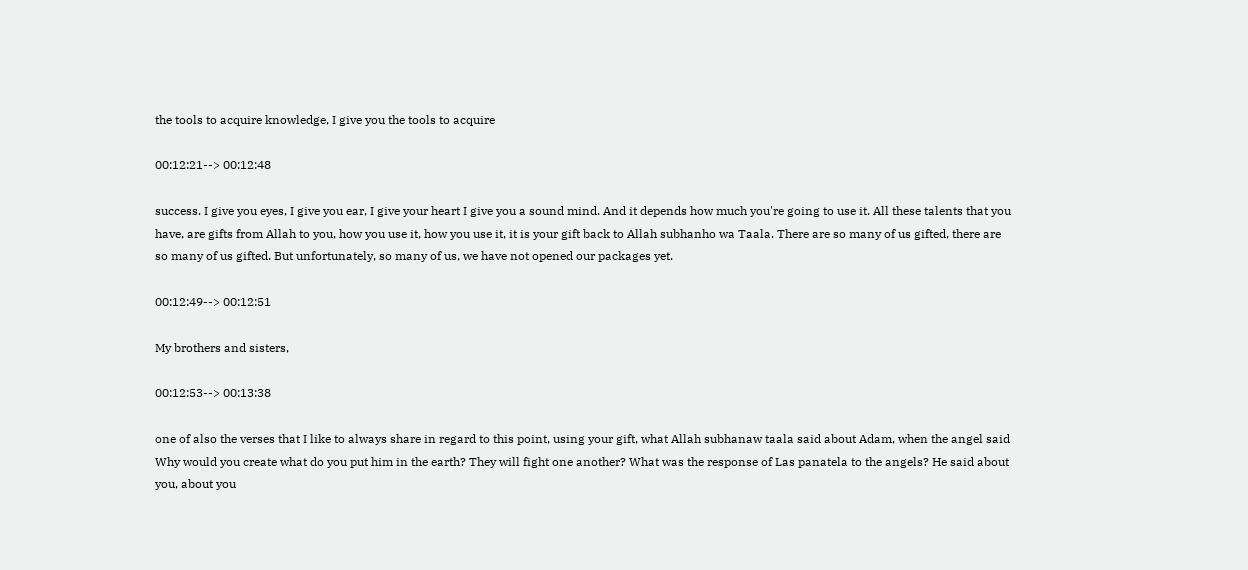the tools to acquire knowledge, I give you the tools to acquire

00:12:21--> 00:12:48

success. I give you eyes, I give you ear, I give your heart I give you a sound mind. And it depends how much you're going to use it. All these talents that you have, are gifts from Allah to you, how you use it, how you use it, it is your gift back to Allah subhanho wa Taala. There are so many of us gifted, there are so many of us gifted. But unfortunately, so many of us, we have not opened our packages yet.

00:12:49--> 00:12:51

My brothers and sisters,

00:12:53--> 00:13:38

one of also the verses that I like to always share in regard to this point, using your gift, what Allah subhanaw taala said about Adam, when the angel said Why would you create what do you put him in the earth? They will fight one another? What was the response of Las panatela to the angels? He said about you, about you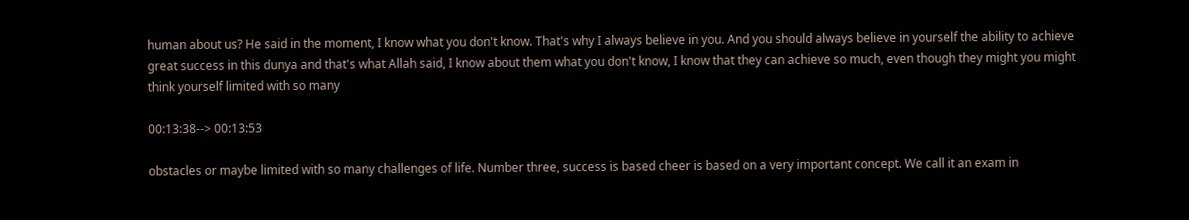human about us? He said in the moment, I know what you don't know. That's why I always believe in you. And you should always believe in yourself the ability to achieve great success in this dunya and that's what Allah said, I know about them what you don't know, I know that they can achieve so much, even though they might you might think yourself limited with so many

00:13:38--> 00:13:53

obstacles or maybe limited with so many challenges of life. Number three, success is based cheer is based on a very important concept. We call it an exam in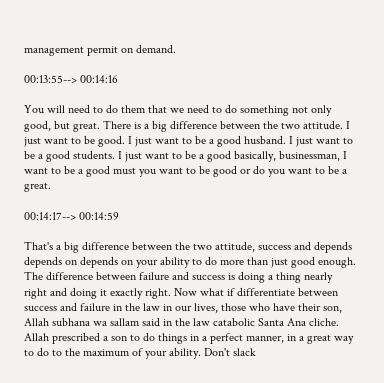management permit on demand.

00:13:55--> 00:14:16

You will need to do them that we need to do something not only good, but great. There is a big difference between the two attitude. I just want to be good. I just want to be a good husband. I just want to be a good students. I just want to be a good basically, businessman, I want to be a good must you want to be good or do you want to be a great.

00:14:17--> 00:14:59

That's a big difference between the two attitude, success and depends depends on depends on your ability to do more than just good enough. The difference between failure and success is doing a thing nearly right and doing it exactly right. Now what if differentiate between success and failure in the law in our lives, those who have their son, Allah subhana wa sallam said in the law catabolic Santa Ana cliche. Allah prescribed a son to do things in a perfect manner, in a great way to do to the maximum of your ability. Don't slack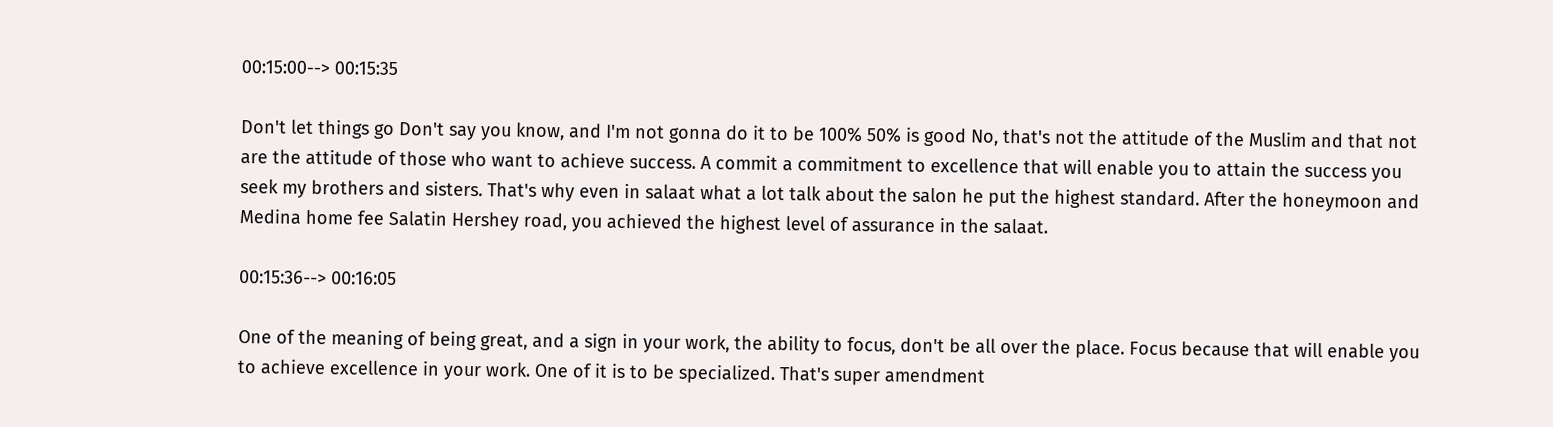00:15:00--> 00:15:35

Don't let things go Don't say you know, and I'm not gonna do it to be 100% 50% is good No, that's not the attitude of the Muslim and that not are the attitude of those who want to achieve success. A commit a commitment to excellence that will enable you to attain the success you seek my brothers and sisters. That's why even in salaat what a lot talk about the salon he put the highest standard. After the honeymoon and Medina home fee Salatin Hershey road, you achieved the highest level of assurance in the salaat.

00:15:36--> 00:16:05

One of the meaning of being great, and a sign in your work, the ability to focus, don't be all over the place. Focus because that will enable you to achieve excellence in your work. One of it is to be specialized. That's super amendment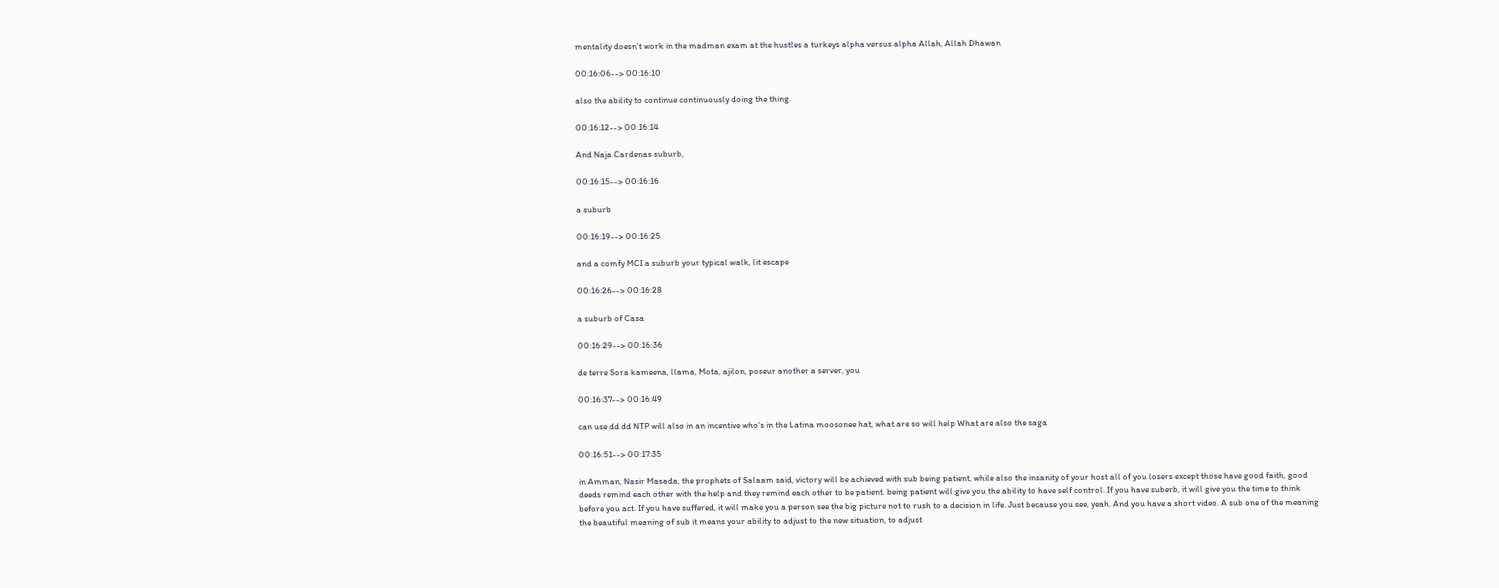mentality doesn't work in the madman exam at the hustles a turkeys alpha versus alpha Allah, Allah Dhawan

00:16:06--> 00:16:10

also the ability to continue continuously doing the thing.

00:16:12--> 00:16:14

And Naja Cardenas suburb,

00:16:15--> 00:16:16

a suburb

00:16:19--> 00:16:25

and a comfy MCI a suburb your typical walk, lit escape

00:16:26--> 00:16:28

a suburb of Casa

00:16:29--> 00:16:36

de terre Sora kameena, llama, Mota, ajilon, poseur another a server, you

00:16:37--> 00:16:49

can use dd dd NTP will also in an incentive who's in the Latina moosonee hat, what are so will help What are also the saga

00:16:51--> 00:17:35

in Amman, Nasir Masada, the prophets of Salaam said, victory will be achieved with sub being patient, while also the insanity of your host all of you losers except those have good faith, good deeds remind each other with the help and they remind each other to be patient. being patient will give you the ability to have self control. If you have suberb, it will give you the time to think before you act. If you have suffered, it will make you a person see the big picture not to rush to a decision in life. Just because you see, yeah. And you have a short video. A sub one of the meaning the beautiful meaning of sub it means your ability to adjust to the new situation, to adjust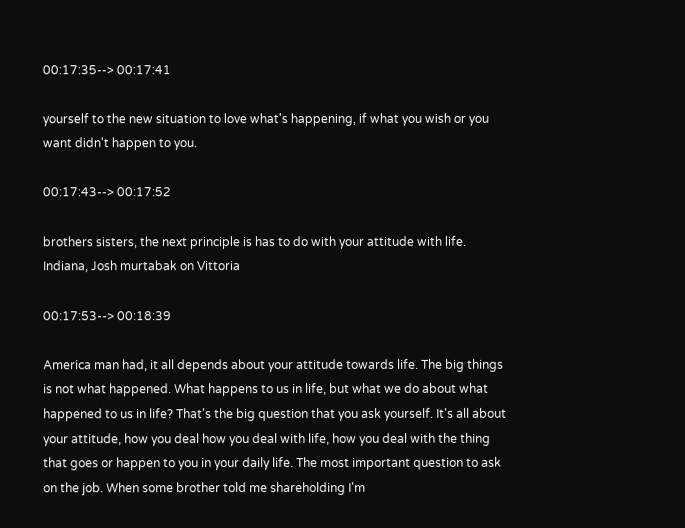00:17:35--> 00:17:41

yourself to the new situation to love what's happening, if what you wish or you want didn't happen to you.

00:17:43--> 00:17:52

brothers sisters, the next principle is has to do with your attitude with life. Indiana, Josh murtabak on Vittoria

00:17:53--> 00:18:39

America man had, it all depends about your attitude towards life. The big things is not what happened. What happens to us in life, but what we do about what happened to us in life? That's the big question that you ask yourself. It's all about your attitude, how you deal how you deal with life, how you deal with the thing that goes or happen to you in your daily life. The most important question to ask on the job. When some brother told me shareholding I'm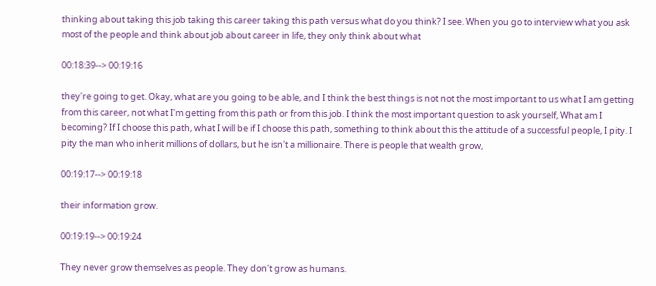thinking about taking this job taking this career taking this path versus what do you think? I see. When you go to interview what you ask most of the people and think about job about career in life, they only think about what

00:18:39--> 00:19:16

they're going to get. Okay, what are you going to be able, and I think the best things is not not the most important to us what I am getting from this career, not what I'm getting from this path or from this job. I think the most important question to ask yourself, What am I becoming? If I choose this path, what I will be if I choose this path, something to think about this the attitude of a successful people, I pity. I pity the man who inherit millions of dollars, but he isn't a millionaire. There is people that wealth grow,

00:19:17--> 00:19:18

their information grow.

00:19:19--> 00:19:24

They never grow themselves as people. They don't grow as humans.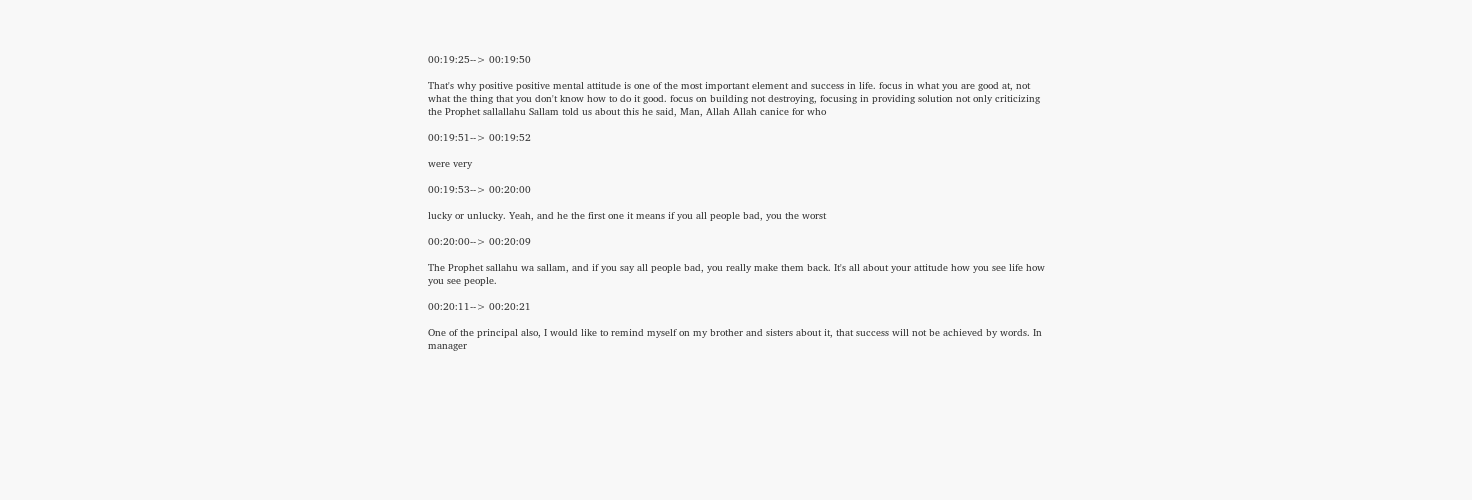00:19:25--> 00:19:50

That's why positive positive mental attitude is one of the most important element and success in life. focus in what you are good at, not what the thing that you don't know how to do it good. focus on building not destroying, focusing in providing solution not only criticizing the Prophet sallallahu Sallam told us about this he said, Man, Allah Allah canice for who

00:19:51--> 00:19:52

were very

00:19:53--> 00:20:00

lucky or unlucky. Yeah, and he the first one it means if you all people bad, you the worst

00:20:00--> 00:20:09

The Prophet sallahu wa sallam, and if you say all people bad, you really make them back. It's all about your attitude how you see life how you see people.

00:20:11--> 00:20:21

One of the principal also, I would like to remind myself on my brother and sisters about it, that success will not be achieved by words. In manager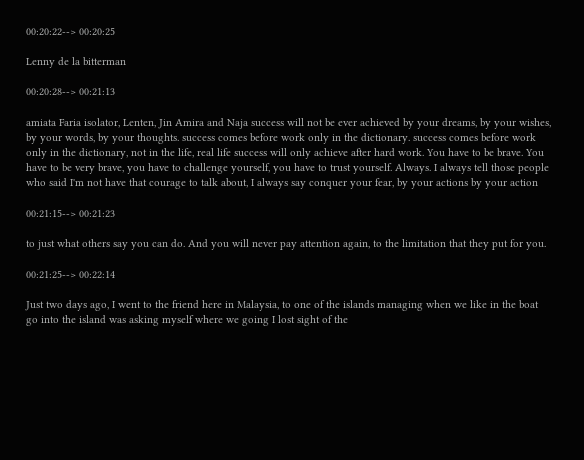00:20:22--> 00:20:25

Lenny de la bitterman

00:20:28--> 00:21:13

amiata Faria isolator, Lenten, Jin Amira and Naja success will not be ever achieved by your dreams, by your wishes, by your words, by your thoughts. success comes before work only in the dictionary. success comes before work only in the dictionary, not in the life, real life success will only achieve after hard work. You have to be brave. You have to be very brave, you have to challenge yourself, you have to trust yourself. Always. I always tell those people who said I'm not have that courage to talk about, I always say conquer your fear, by your actions by your action

00:21:15--> 00:21:23

to just what others say you can do. And you will never pay attention again, to the limitation that they put for you.

00:21:25--> 00:22:14

Just two days ago, I went to the friend here in Malaysia, to one of the islands managing when we like in the boat go into the island was asking myself where we going I lost sight of the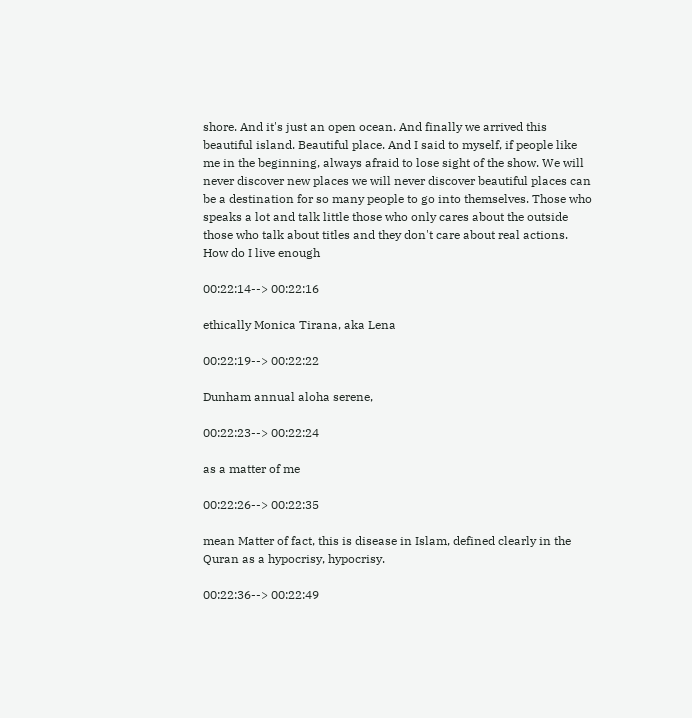shore. And it's just an open ocean. And finally we arrived this beautiful island. Beautiful place. And I said to myself, if people like me in the beginning, always afraid to lose sight of the show. We will never discover new places we will never discover beautiful places can be a destination for so many people to go into themselves. Those who speaks a lot and talk little those who only cares about the outside those who talk about titles and they don't care about real actions. How do I live enough

00:22:14--> 00:22:16

ethically Monica Tirana, aka Lena

00:22:19--> 00:22:22

Dunham annual aloha serene,

00:22:23--> 00:22:24

as a matter of me

00:22:26--> 00:22:35

mean Matter of fact, this is disease in Islam, defined clearly in the Quran as a hypocrisy, hypocrisy.

00:22:36--> 00:22:49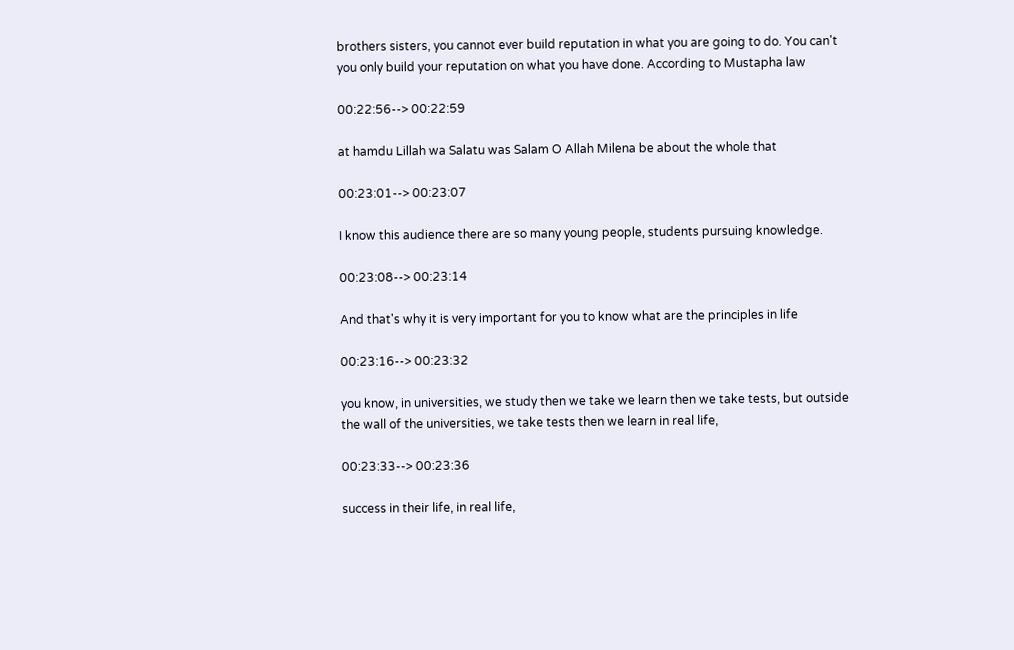brothers sisters, you cannot ever build reputation in what you are going to do. You can't you only build your reputation on what you have done. According to Mustapha law

00:22:56--> 00:22:59

at hamdu Lillah wa Salatu was Salam O Allah Milena be about the whole that

00:23:01--> 00:23:07

I know this audience there are so many young people, students pursuing knowledge.

00:23:08--> 00:23:14

And that's why it is very important for you to know what are the principles in life

00:23:16--> 00:23:32

you know, in universities, we study then we take we learn then we take tests, but outside the wall of the universities, we take tests then we learn in real life,

00:23:33--> 00:23:36

success in their life, in real life,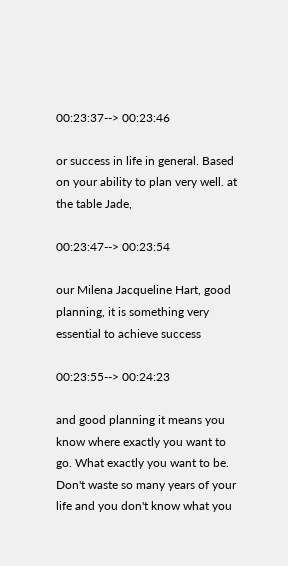00:23:37--> 00:23:46

or success in life in general. Based on your ability to plan very well. at the table Jade,

00:23:47--> 00:23:54

our Milena Jacqueline Hart, good planning, it is something very essential to achieve success

00:23:55--> 00:24:23

and good planning it means you know where exactly you want to go. What exactly you want to be. Don't waste so many years of your life and you don't know what you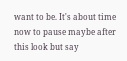want to be. It's about time now to pause maybe after this look but say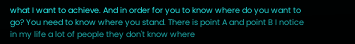what I want to achieve. And in order for you to know where do you want to go? You need to know where you stand. There is point A and point B I notice in my life a lot of people they don't know where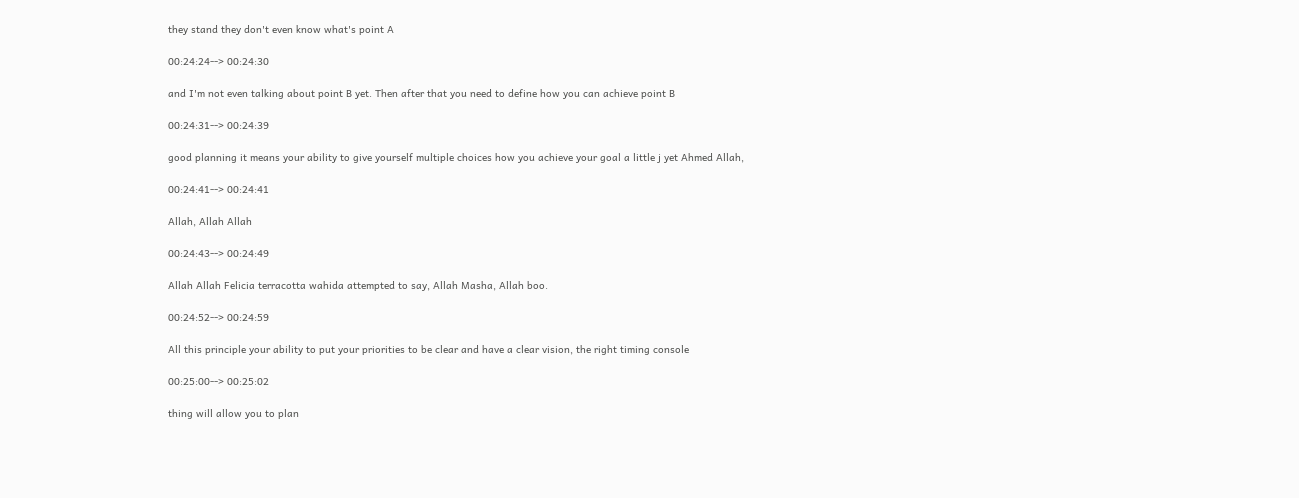they stand they don't even know what's point A

00:24:24--> 00:24:30

and I'm not even talking about point B yet. Then after that you need to define how you can achieve point B

00:24:31--> 00:24:39

good planning it means your ability to give yourself multiple choices how you achieve your goal a little j yet Ahmed Allah,

00:24:41--> 00:24:41

Allah, Allah Allah

00:24:43--> 00:24:49

Allah Allah Felicia terracotta wahida attempted to say, Allah Masha, Allah boo.

00:24:52--> 00:24:59

All this principle your ability to put your priorities to be clear and have a clear vision, the right timing console

00:25:00--> 00:25:02

thing will allow you to plan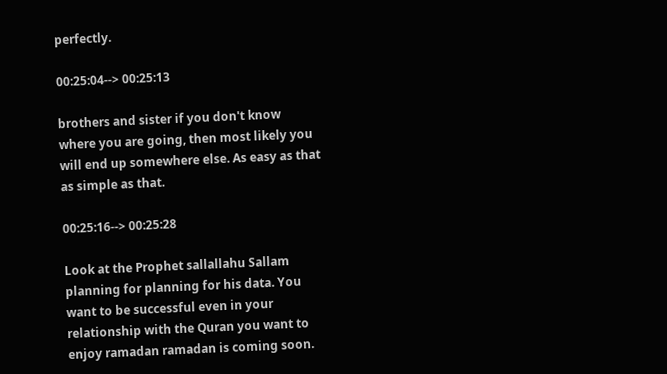perfectly.

00:25:04--> 00:25:13

brothers and sister if you don't know where you are going, then most likely you will end up somewhere else. As easy as that as simple as that.

00:25:16--> 00:25:28

Look at the Prophet sallallahu Sallam planning for planning for his data. You want to be successful even in your relationship with the Quran you want to enjoy ramadan ramadan is coming soon.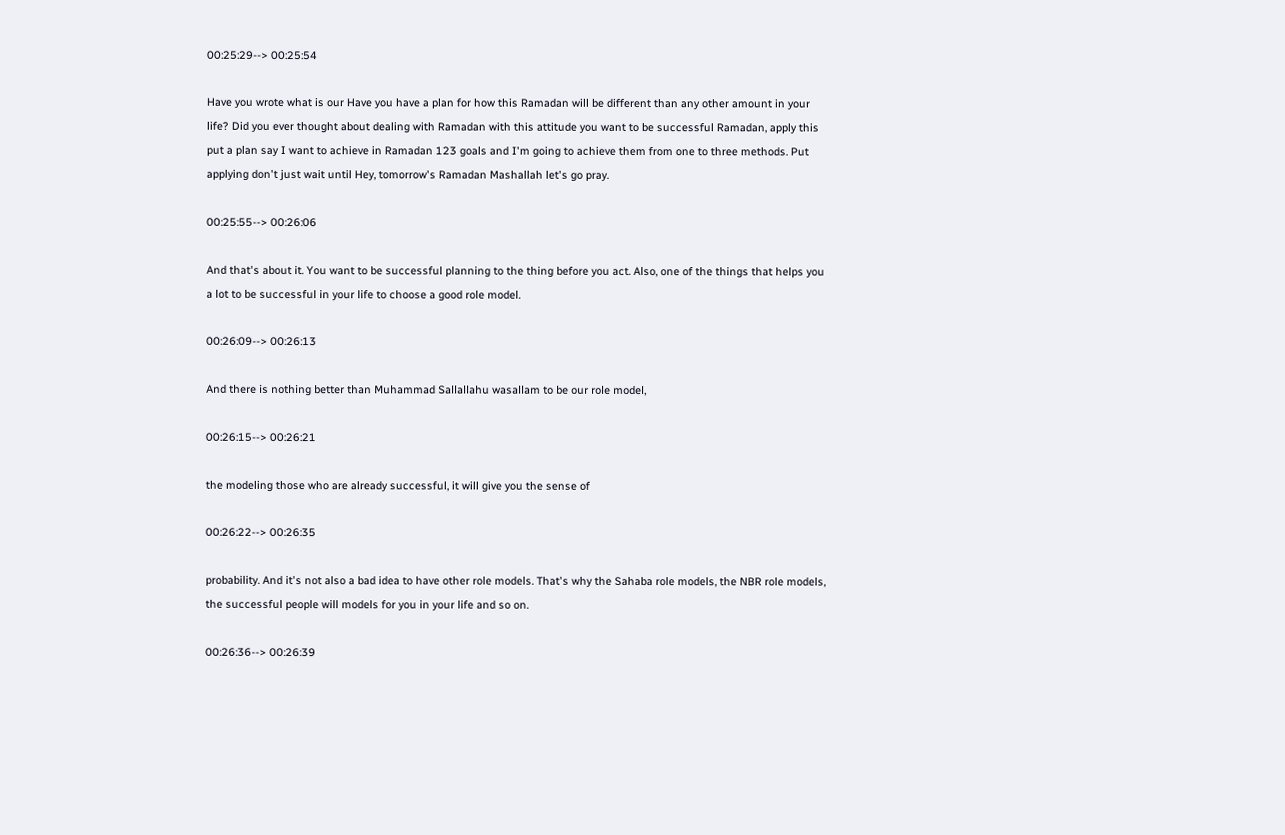00:25:29--> 00:25:54

Have you wrote what is our Have you have a plan for how this Ramadan will be different than any other amount in your life? Did you ever thought about dealing with Ramadan with this attitude you want to be successful Ramadan, apply this put a plan say I want to achieve in Ramadan 123 goals and I'm going to achieve them from one to three methods. Put applying don't just wait until Hey, tomorrow's Ramadan Mashallah let's go pray.

00:25:55--> 00:26:06

And that's about it. You want to be successful planning to the thing before you act. Also, one of the things that helps you a lot to be successful in your life to choose a good role model.

00:26:09--> 00:26:13

And there is nothing better than Muhammad Sallallahu wasallam to be our role model,

00:26:15--> 00:26:21

the modeling those who are already successful, it will give you the sense of

00:26:22--> 00:26:35

probability. And it's not also a bad idea to have other role models. That's why the Sahaba role models, the NBR role models, the successful people will models for you in your life and so on.

00:26:36--> 00:26:39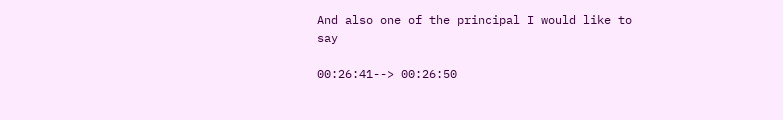And also one of the principal I would like to say

00:26:41--> 00:26:50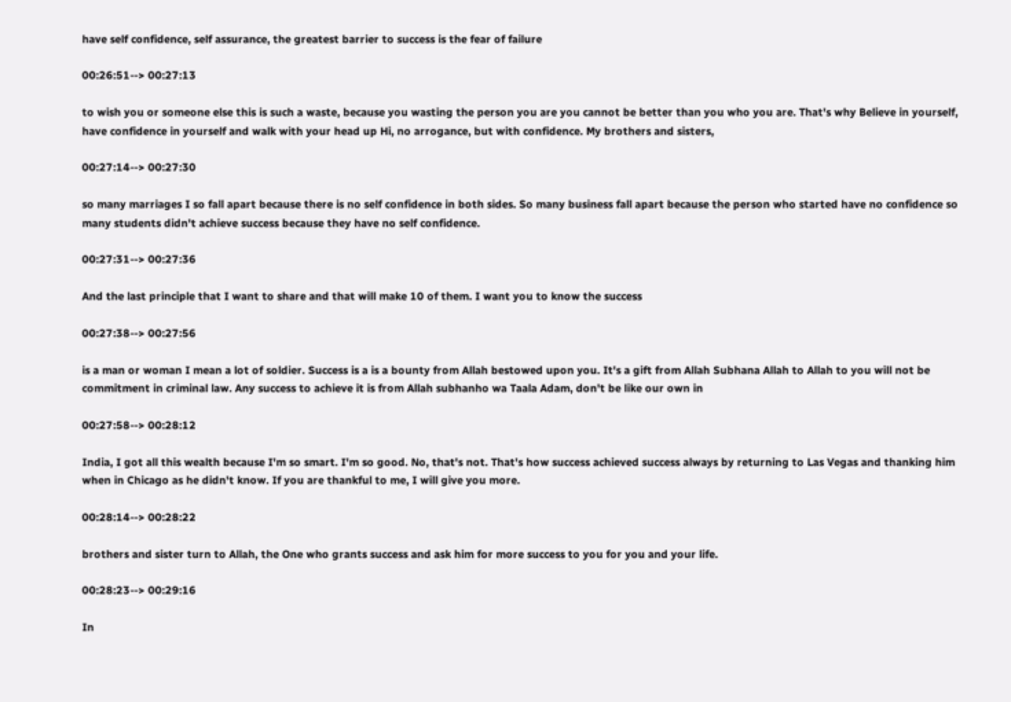have self confidence, self assurance, the greatest barrier to success is the fear of failure

00:26:51--> 00:27:13

to wish you or someone else this is such a waste, because you wasting the person you are you cannot be better than you who you are. That's why Believe in yourself, have confidence in yourself and walk with your head up Hi, no arrogance, but with confidence. My brothers and sisters,

00:27:14--> 00:27:30

so many marriages I so fall apart because there is no self confidence in both sides. So many business fall apart because the person who started have no confidence so many students didn't achieve success because they have no self confidence.

00:27:31--> 00:27:36

And the last principle that I want to share and that will make 10 of them. I want you to know the success

00:27:38--> 00:27:56

is a man or woman I mean a lot of soldier. Success is a is a bounty from Allah bestowed upon you. It's a gift from Allah Subhana Allah to Allah to you will not be commitment in criminal law. Any success to achieve it is from Allah subhanho wa Taala Adam, don't be like our own in

00:27:58--> 00:28:12

India, I got all this wealth because I'm so smart. I'm so good. No, that's not. That's how success achieved success always by returning to Las Vegas and thanking him when in Chicago as he didn't know. If you are thankful to me, I will give you more.

00:28:14--> 00:28:22

brothers and sister turn to Allah, the One who grants success and ask him for more success to you for you and your life.

00:28:23--> 00:29:16

In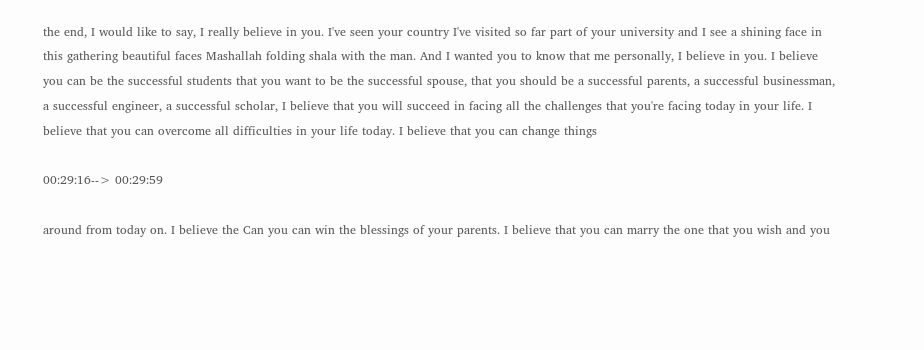the end, I would like to say, I really believe in you. I've seen your country I've visited so far part of your university and I see a shining face in this gathering beautiful faces Mashallah folding shala with the man. And I wanted you to know that me personally, I believe in you. I believe you can be the successful students that you want to be the successful spouse, that you should be a successful parents, a successful businessman, a successful engineer, a successful scholar, I believe that you will succeed in facing all the challenges that you're facing today in your life. I believe that you can overcome all difficulties in your life today. I believe that you can change things

00:29:16--> 00:29:59

around from today on. I believe the Can you can win the blessings of your parents. I believe that you can marry the one that you wish and you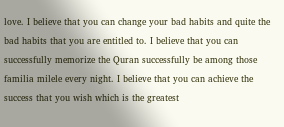love. I believe that you can change your bad habits and quite the bad habits that you are entitled to. I believe that you can successfully memorize the Quran successfully be among those familia milele every night. I believe that you can achieve the success that you wish which is the greatest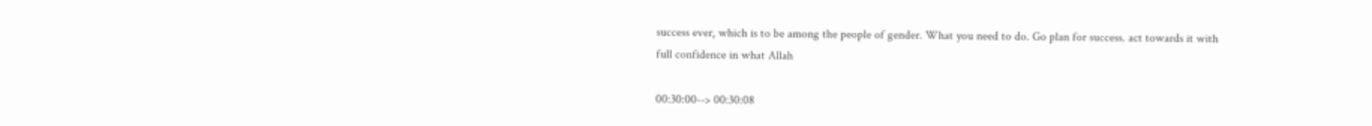success ever, which is to be among the people of gender. What you need to do. Go plan for success. act towards it with full confidence in what Allah

00:30:00--> 00:30:08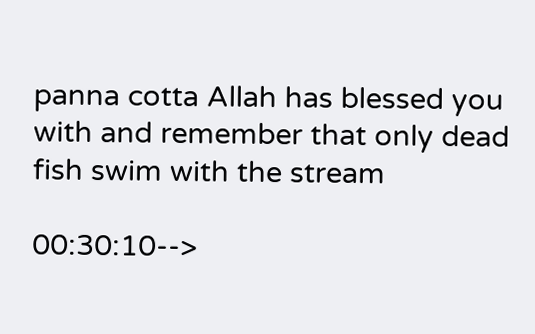panna cotta Allah has blessed you with and remember that only dead fish swim with the stream

00:30:10-->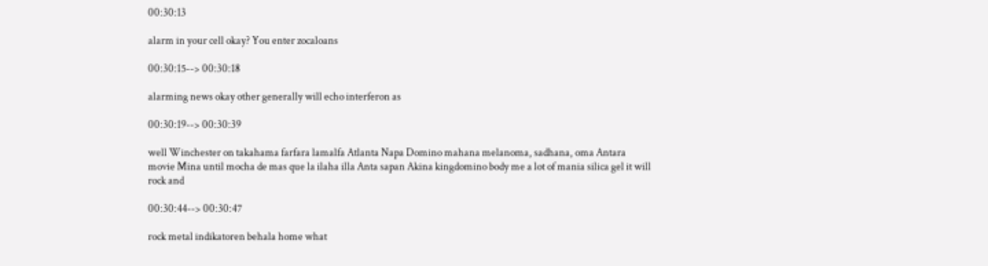00:30:13

alarm in your cell okay? You enter zocaloans

00:30:15--> 00:30:18

alarming news okay other generally will echo interferon as

00:30:19--> 00:30:39

well Winchester on takahama farfara lamalfa Atlanta Napa Domino mahana melanoma, sadhana, oma Antara movie Mina until mocha de mas que la ilaha illa Anta sapan Akina kingdomino body me a lot of mania silica gel it will rock and

00:30:44--> 00:30:47

rock metal indikatoren behala home what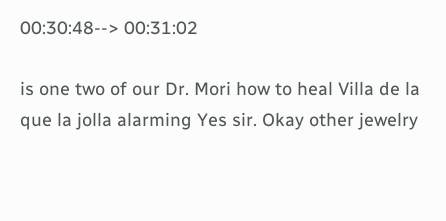00:30:48--> 00:31:02

is one two of our Dr. Mori how to heal Villa de la que la jolla alarming Yes sir. Okay other jewelry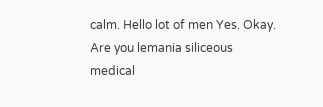calm. Hello lot of men Yes. Okay. Are you lemania siliceous medical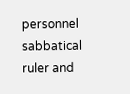personnel sabbatical ruler and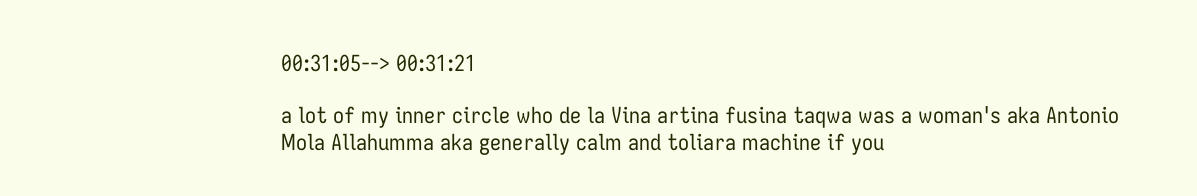00:31:05--> 00:31:21

a lot of my inner circle who de la Vina artina fusina taqwa was a woman's aka Antonio Mola Allahumma aka generally calm and toliara machine if you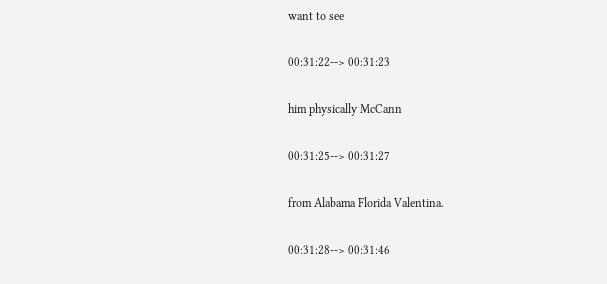want to see

00:31:22--> 00:31:23

him physically McCann

00:31:25--> 00:31:27

from Alabama Florida Valentina.

00:31:28--> 00:31:46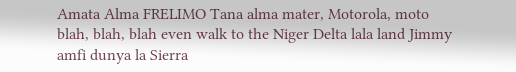Amata Alma FRELIMO Tana alma mater, Motorola, moto blah, blah, blah even walk to the Niger Delta lala land Jimmy amfi dunya la Sierra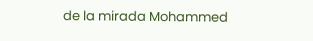de la mirada Mohammed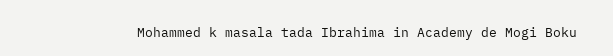Mohammed k masala tada Ibrahima in Academy de Mogi Boku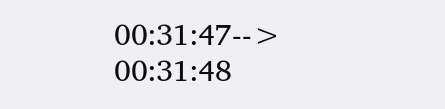00:31:47--> 00:31:48